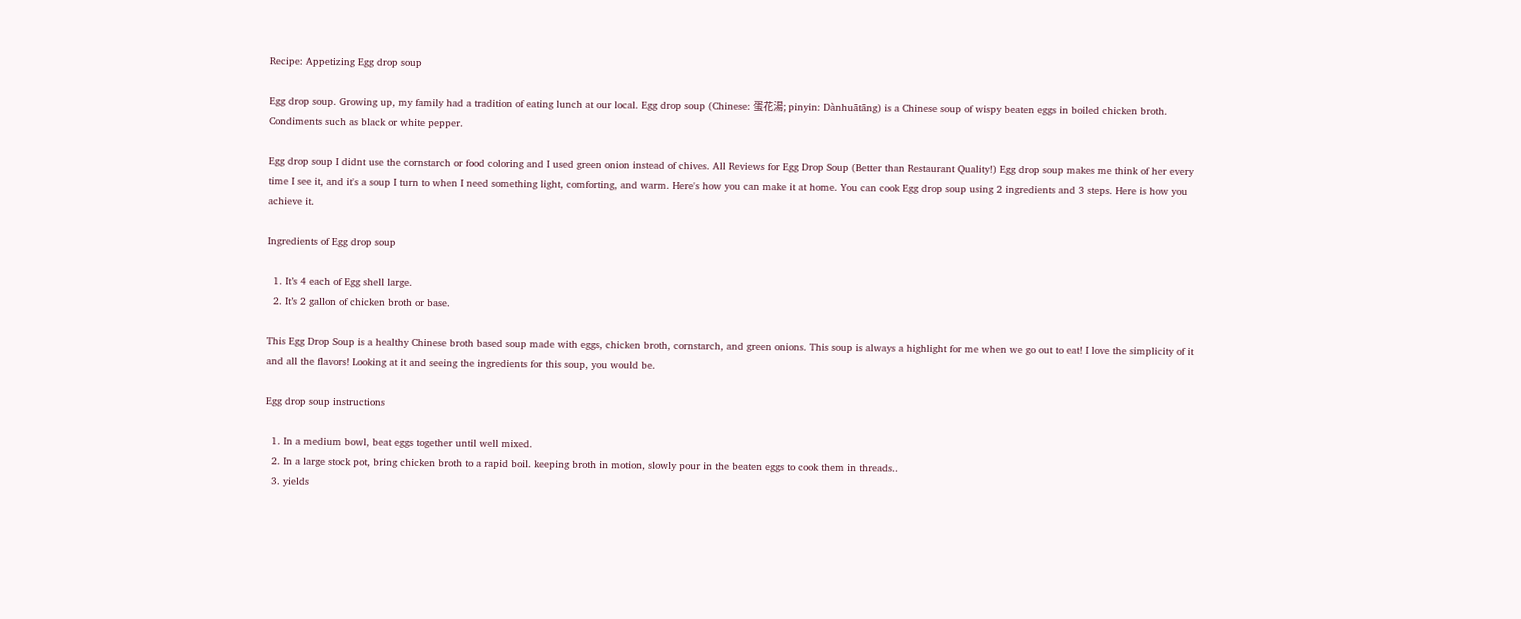Recipe: Appetizing Egg drop soup

Egg drop soup. Growing up, my family had a tradition of eating lunch at our local. Egg drop soup (Chinese: 蛋花湯; pinyin: Dànhuātāng) is a Chinese soup of wispy beaten eggs in boiled chicken broth. Condiments such as black or white pepper.

Egg drop soup I didnt use the cornstarch or food coloring and I used green onion instead of chives. All Reviews for Egg Drop Soup (Better than Restaurant Quality!) Egg drop soup makes me think of her every time I see it, and it's a soup I turn to when I need something light, comforting, and warm. Here's how you can make it at home. You can cook Egg drop soup using 2 ingredients and 3 steps. Here is how you achieve it.

Ingredients of Egg drop soup

  1. It’s 4 each of Egg shell large.
  2. It’s 2 gallon of chicken broth or base.

This Egg Drop Soup is a healthy Chinese broth based soup made with eggs, chicken broth, cornstarch, and green onions. This soup is always a highlight for me when we go out to eat! I love the simplicity of it and all the flavors! Looking at it and seeing the ingredients for this soup, you would be.

Egg drop soup instructions

  1. In a medium bowl, beat eggs together until well mixed.
  2. In a large stock pot, bring chicken broth to a rapid boil. keeping broth in motion, slowly pour in the beaten eggs to cook them in threads..
  3. yields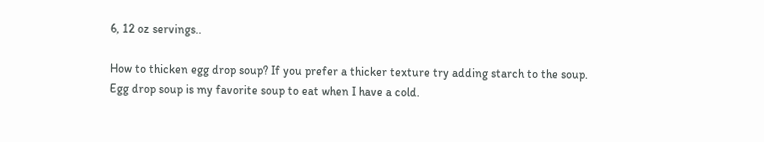6, 12 oz servings..

How to thicken egg drop soup? If you prefer a thicker texture try adding starch to the soup. Egg drop soup is my favorite soup to eat when I have a cold.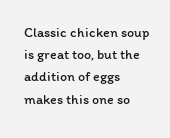Classic chicken soup is great too, but the addition of eggs makes this one so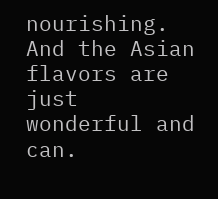nourishing. And the Asian flavors are just wonderful and can.